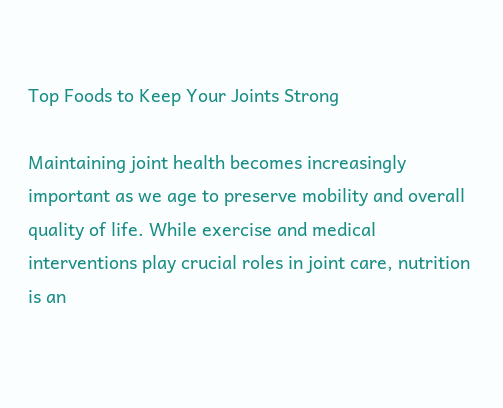Top Foods to Keep Your Joints Strong

Maintaining joint health becomes increasingly important as we age to preserve mobility and overall quality of life. While exercise and medical interventions play crucial roles in joint care, nutrition is an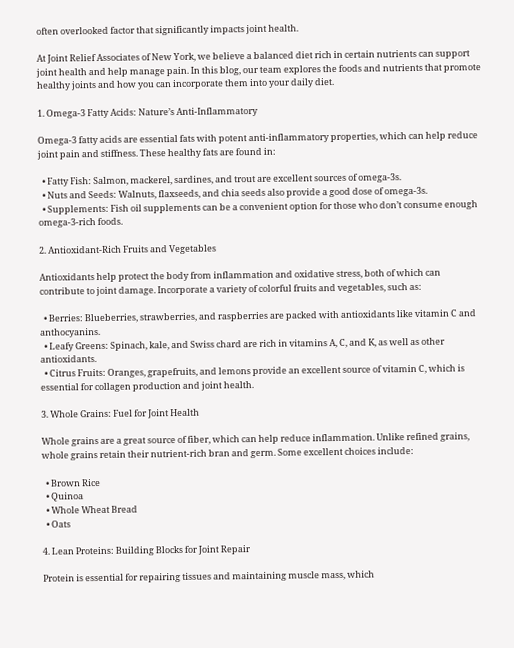often overlooked factor that significantly impacts joint health.

At Joint Relief Associates of New York, we believe a balanced diet rich in certain nutrients can support joint health and help manage pain. In this blog, our team explores the foods and nutrients that promote healthy joints and how you can incorporate them into your daily diet.

1. Omega-3 Fatty Acids: Nature’s Anti-Inflammatory

Omega-3 fatty acids are essential fats with potent anti-inflammatory properties, which can help reduce joint pain and stiffness. These healthy fats are found in:

  • Fatty Fish: Salmon, mackerel, sardines, and trout are excellent sources of omega-3s.
  • Nuts and Seeds: Walnuts, flaxseeds, and chia seeds also provide a good dose of omega-3s.
  • Supplements: Fish oil supplements can be a convenient option for those who don’t consume enough omega-3-rich foods.

2. Antioxidant-Rich Fruits and Vegetables

Antioxidants help protect the body from inflammation and oxidative stress, both of which can contribute to joint damage. Incorporate a variety of colorful fruits and vegetables, such as:

  • Berries: Blueberries, strawberries, and raspberries are packed with antioxidants like vitamin C and anthocyanins.
  • Leafy Greens: Spinach, kale, and Swiss chard are rich in vitamins A, C, and K, as well as other antioxidants.
  • Citrus Fruits: Oranges, grapefruits, and lemons provide an excellent source of vitamin C, which is essential for collagen production and joint health.

3. Whole Grains: Fuel for Joint Health

Whole grains are a great source of fiber, which can help reduce inflammation. Unlike refined grains, whole grains retain their nutrient-rich bran and germ. Some excellent choices include:

  • Brown Rice
  • Quinoa
  • Whole Wheat Bread
  • Oats

4. Lean Proteins: Building Blocks for Joint Repair

Protein is essential for repairing tissues and maintaining muscle mass, which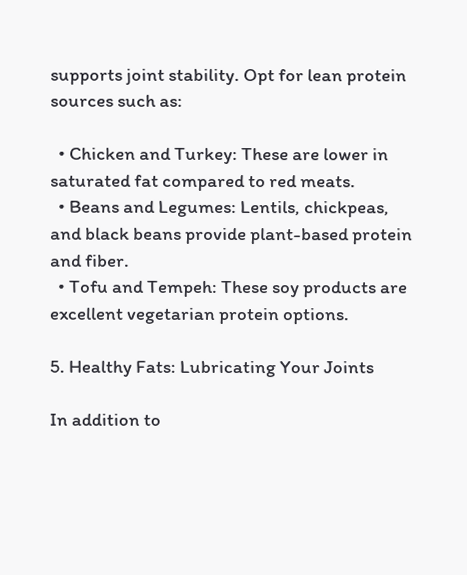supports joint stability. Opt for lean protein sources such as:

  • Chicken and Turkey: These are lower in saturated fat compared to red meats.
  • Beans and Legumes: Lentils, chickpeas, and black beans provide plant-based protein and fiber.
  • Tofu and Tempeh: These soy products are excellent vegetarian protein options.

5. Healthy Fats: Lubricating Your Joints

In addition to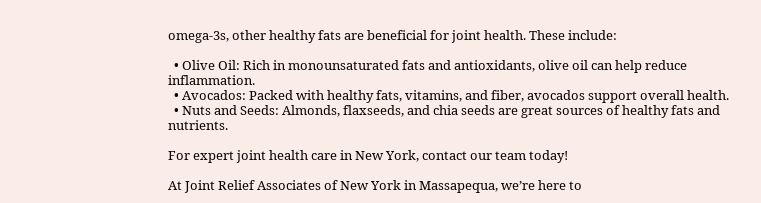omega-3s, other healthy fats are beneficial for joint health. These include:

  • Olive Oil: Rich in monounsaturated fats and antioxidants, olive oil can help reduce inflammation.
  • Avocados: Packed with healthy fats, vitamins, and fiber, avocados support overall health.
  • Nuts and Seeds: Almonds, flaxseeds, and chia seeds are great sources of healthy fats and nutrients.

For expert joint health care in New York, contact our team today!

At Joint Relief Associates of New York in Massapequa, we’re here to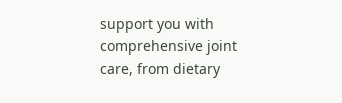support you with comprehensive joint care, from dietary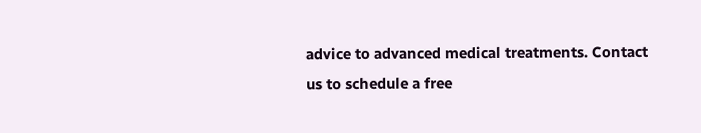advice to advanced medical treatments. Contact us to schedule a free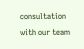consultation with our team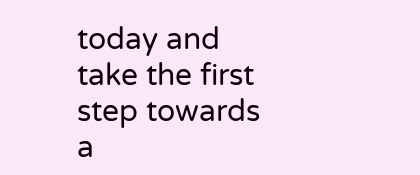today and take the first step towards a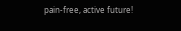pain-free, active future!